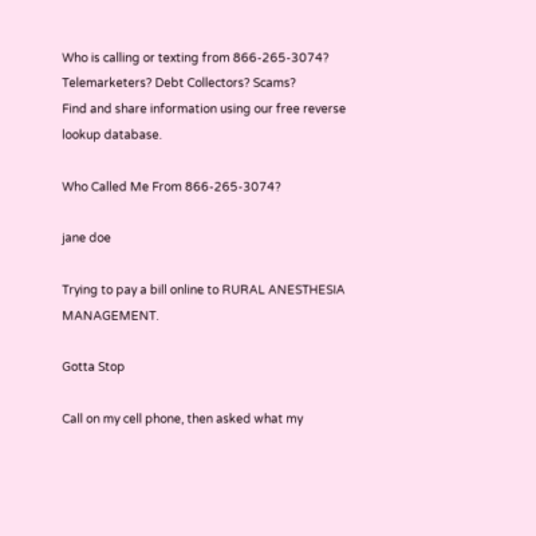Who is calling or texting from 866-265-3074?
Telemarketers? Debt Collectors? Scams?
Find and share information using our free reverse lookup database.

Who Called Me From 866-265-3074?

jane doe

Trying to pay a bill online to RURAL ANESTHESIA MANAGEMENT.

Gotta Stop

Call on my cell phone, then asked what my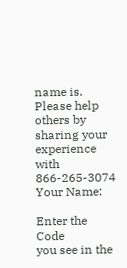name is.
Please help others by sharing your experience with 866-265-3074
Your Name:

Enter the Code
you see in the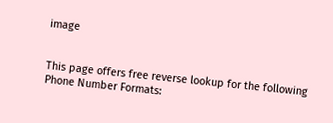image


This page offers free reverse lookup for the following Phone Number Formats: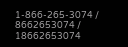1-866-265-3074 / 8662653074 / 18662653074